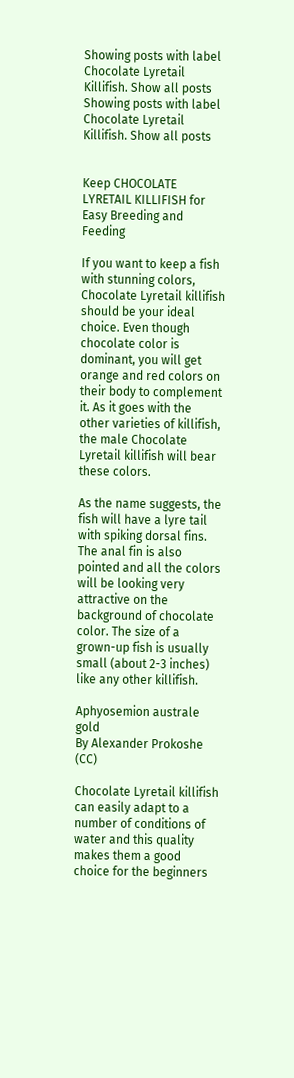Showing posts with label Chocolate Lyretail Killifish. Show all posts
Showing posts with label Chocolate Lyretail Killifish. Show all posts


Keep CHOCOLATE LYRETAIL KILLIFISH for Easy Breeding and Feeding

If you want to keep a fish with stunning colors, Chocolate Lyretail killifish should be your ideal choice. Even though chocolate color is dominant, you will get orange and red colors on their body to complement it. As it goes with the other varieties of killifish, the male Chocolate Lyretail killifish will bear these colors.

As the name suggests, the fish will have a lyre tail with spiking dorsal fins. The anal fin is also pointed and all the colors will be looking very attractive on the background of chocolate color. The size of a grown-up fish is usually small (about 2-3 inches) like any other killifish.

Aphyosemion australe gold
By Alexander Prokoshe  (CC)

Chocolate Lyretail killifish can easily adapt to a number of conditions of water and this quality makes them a good choice for the beginners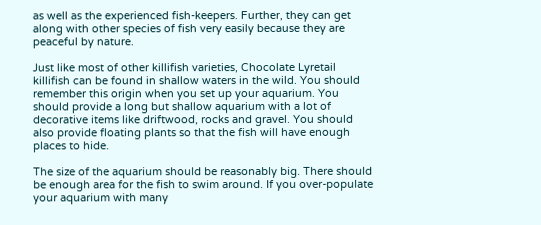as well as the experienced fish-keepers. Further, they can get along with other species of fish very easily because they are peaceful by nature.

Just like most of other killifish varieties, Chocolate Lyretail killifish can be found in shallow waters in the wild. You should remember this origin when you set up your aquarium. You should provide a long but shallow aquarium with a lot of decorative items like driftwood, rocks and gravel. You should also provide floating plants so that the fish will have enough places to hide.

The size of the aquarium should be reasonably big. There should be enough area for the fish to swim around. If you over-populate your aquarium with many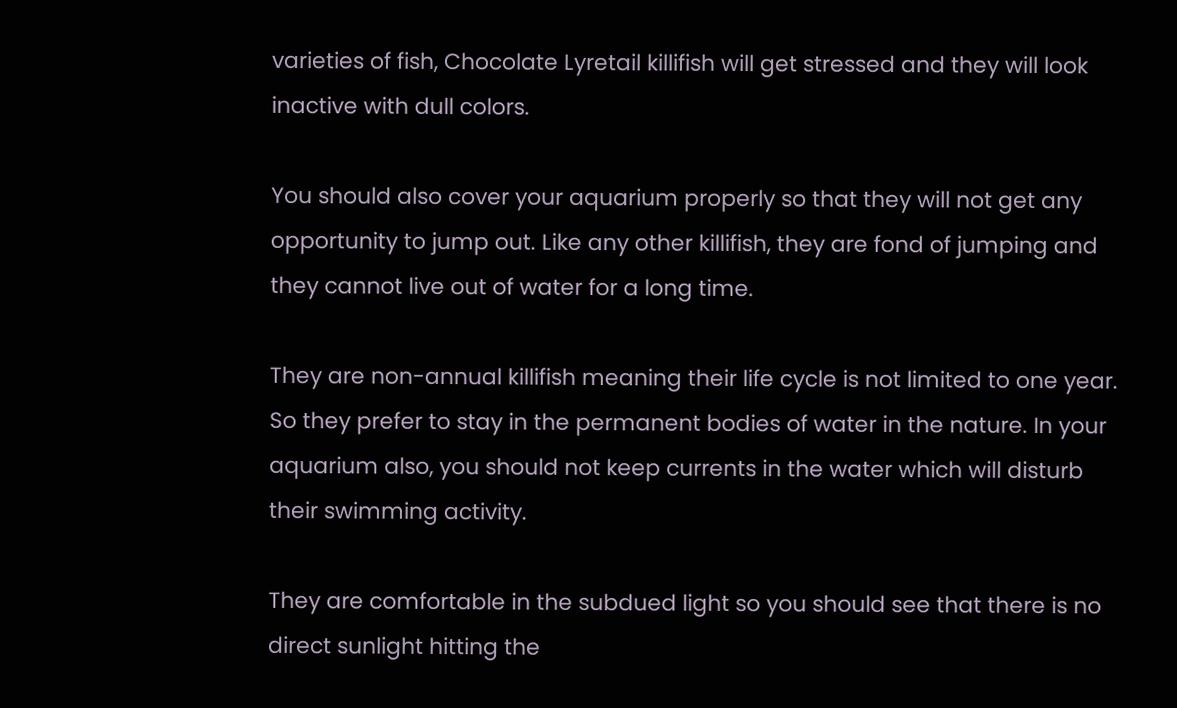varieties of fish, Chocolate Lyretail killifish will get stressed and they will look inactive with dull colors.

You should also cover your aquarium properly so that they will not get any opportunity to jump out. Like any other killifish, they are fond of jumping and they cannot live out of water for a long time.

They are non-annual killifish meaning their life cycle is not limited to one year. So they prefer to stay in the permanent bodies of water in the nature. In your aquarium also, you should not keep currents in the water which will disturb their swimming activity.

They are comfortable in the subdued light so you should see that there is no direct sunlight hitting the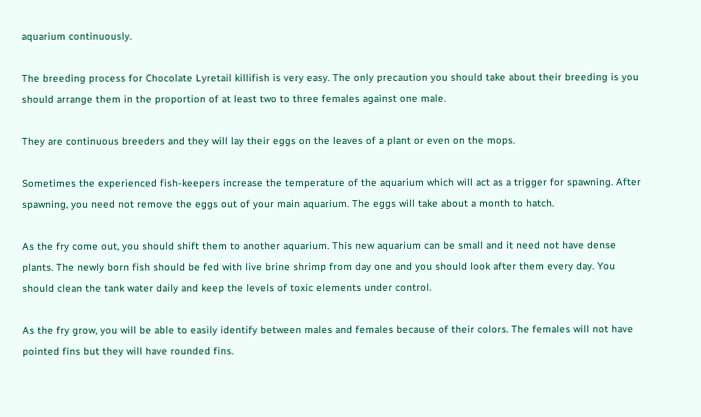aquarium continuously.

The breeding process for Chocolate Lyretail killifish is very easy. The only precaution you should take about their breeding is you should arrange them in the proportion of at least two to three females against one male.

They are continuous breeders and they will lay their eggs on the leaves of a plant or even on the mops.

Sometimes the experienced fish-keepers increase the temperature of the aquarium which will act as a trigger for spawning. After spawning, you need not remove the eggs out of your main aquarium. The eggs will take about a month to hatch.

As the fry come out, you should shift them to another aquarium. This new aquarium can be small and it need not have dense plants. The newly born fish should be fed with live brine shrimp from day one and you should look after them every day. You should clean the tank water daily and keep the levels of toxic elements under control.

As the fry grow, you will be able to easily identify between males and females because of their colors. The females will not have pointed fins but they will have rounded fins.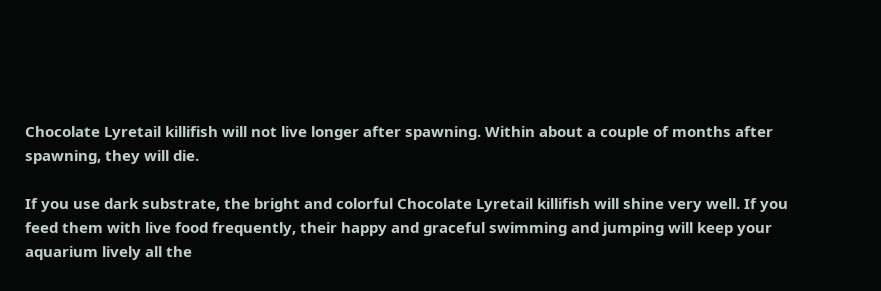Chocolate Lyretail killifish will not live longer after spawning. Within about a couple of months after spawning, they will die.

If you use dark substrate, the bright and colorful Chocolate Lyretail killifish will shine very well. If you feed them with live food frequently, their happy and graceful swimming and jumping will keep your aquarium lively all the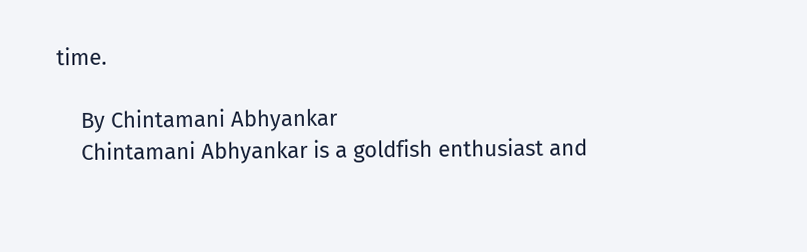time.

    By Chintamani Abhyankar
    Chintamani Abhyankar is a goldfish enthusiast and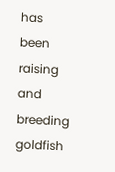has been raising and breeding goldfish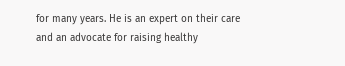for many years. He is an expert on their care and an advocate for raising healthy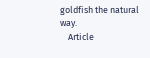goldfish the natural way.
    Article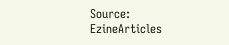Source: EzineArticles